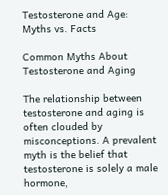Testosterone and Age: Myths vs. Facts

Common Myths About Testosterone and Aging

The relationship between testosterone and aging is often clouded by misconceptions. A prevalent myth is the belief that testosterone is solely a male hormone,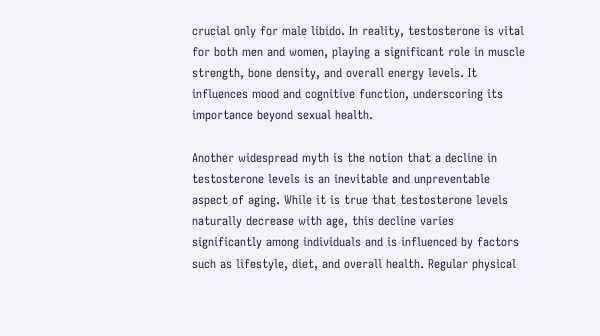crucial only for male libido. In reality, testosterone is vital for both men and women, playing a significant role in muscle strength, bone density, and overall energy levels. It influences mood and cognitive function, underscoring its importance beyond sexual health.

Another widespread myth is the notion that a decline in testosterone levels is an inevitable and unpreventable aspect of aging. While it is true that testosterone levels naturally decrease with age, this decline varies significantly among individuals and is influenced by factors such as lifestyle, diet, and overall health. Regular physical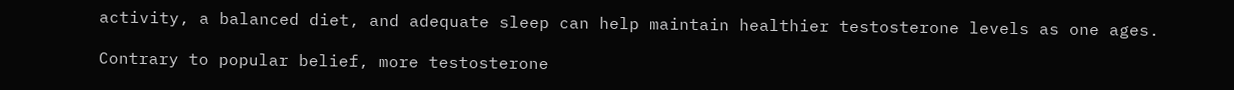activity, a balanced diet, and adequate sleep can help maintain healthier testosterone levels as one ages.

Contrary to popular belief, more testosterone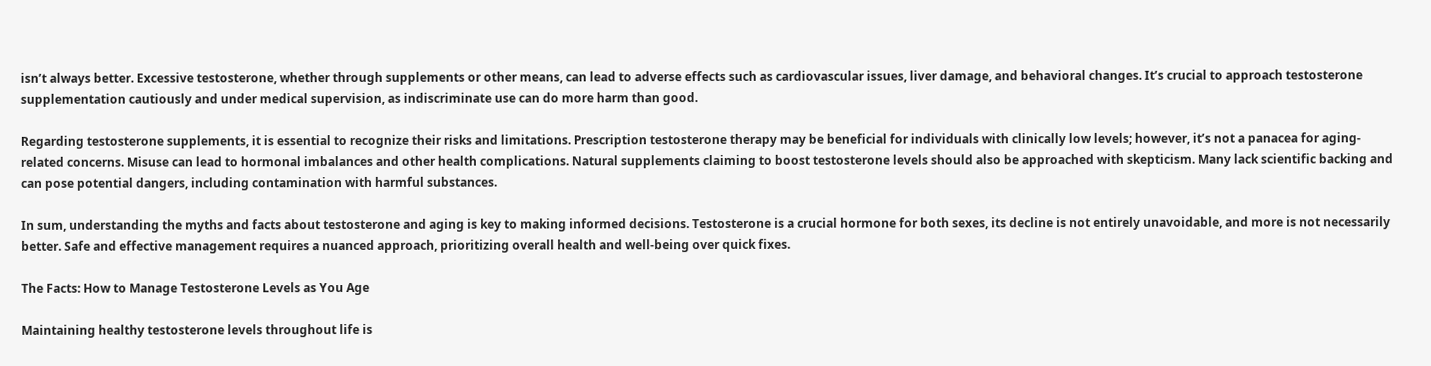isn’t always better. Excessive testosterone, whether through supplements or other means, can lead to adverse effects such as cardiovascular issues, liver damage, and behavioral changes. It’s crucial to approach testosterone supplementation cautiously and under medical supervision, as indiscriminate use can do more harm than good.

Regarding testosterone supplements, it is essential to recognize their risks and limitations. Prescription testosterone therapy may be beneficial for individuals with clinically low levels; however, it’s not a panacea for aging-related concerns. Misuse can lead to hormonal imbalances and other health complications. Natural supplements claiming to boost testosterone levels should also be approached with skepticism. Many lack scientific backing and can pose potential dangers, including contamination with harmful substances.

In sum, understanding the myths and facts about testosterone and aging is key to making informed decisions. Testosterone is a crucial hormone for both sexes, its decline is not entirely unavoidable, and more is not necessarily better. Safe and effective management requires a nuanced approach, prioritizing overall health and well-being over quick fixes.

The Facts: How to Manage Testosterone Levels as You Age

Maintaining healthy testosterone levels throughout life is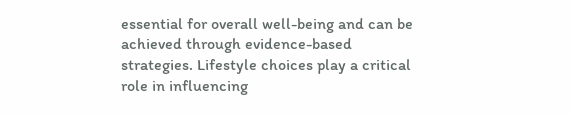essential for overall well-being and can be achieved through evidence-based strategies. Lifestyle choices play a critical role in influencing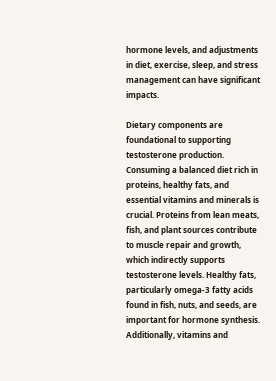hormone levels, and adjustments in diet, exercise, sleep, and stress management can have significant impacts.

Dietary components are foundational to supporting testosterone production. Consuming a balanced diet rich in proteins, healthy fats, and essential vitamins and minerals is crucial. Proteins from lean meats, fish, and plant sources contribute to muscle repair and growth, which indirectly supports testosterone levels. Healthy fats, particularly omega-3 fatty acids found in fish, nuts, and seeds, are important for hormone synthesis. Additionally, vitamins and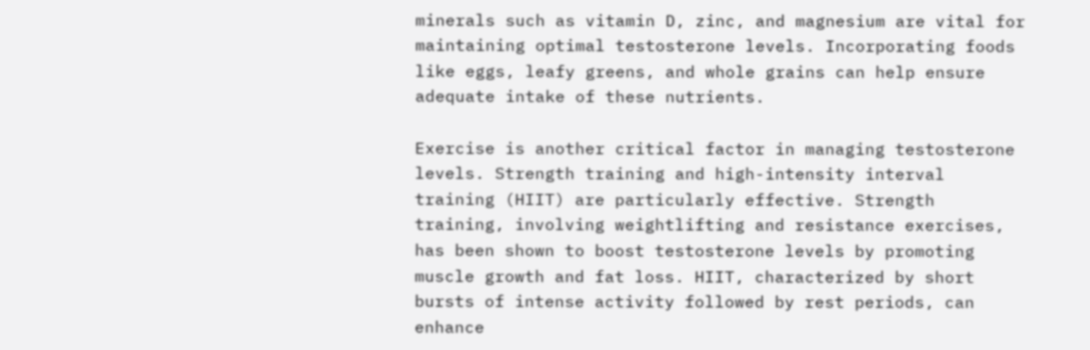minerals such as vitamin D, zinc, and magnesium are vital for maintaining optimal testosterone levels. Incorporating foods like eggs, leafy greens, and whole grains can help ensure adequate intake of these nutrients.

Exercise is another critical factor in managing testosterone levels. Strength training and high-intensity interval training (HIIT) are particularly effective. Strength training, involving weightlifting and resistance exercises, has been shown to boost testosterone levels by promoting muscle growth and fat loss. HIIT, characterized by short bursts of intense activity followed by rest periods, can enhance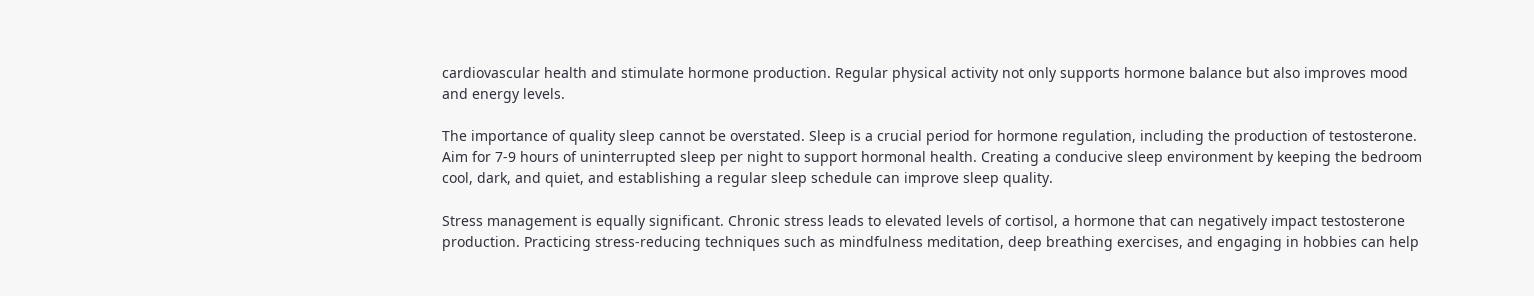cardiovascular health and stimulate hormone production. Regular physical activity not only supports hormone balance but also improves mood and energy levels.

The importance of quality sleep cannot be overstated. Sleep is a crucial period for hormone regulation, including the production of testosterone. Aim for 7-9 hours of uninterrupted sleep per night to support hormonal health. Creating a conducive sleep environment by keeping the bedroom cool, dark, and quiet, and establishing a regular sleep schedule can improve sleep quality.

Stress management is equally significant. Chronic stress leads to elevated levels of cortisol, a hormone that can negatively impact testosterone production. Practicing stress-reducing techniques such as mindfulness meditation, deep breathing exercises, and engaging in hobbies can help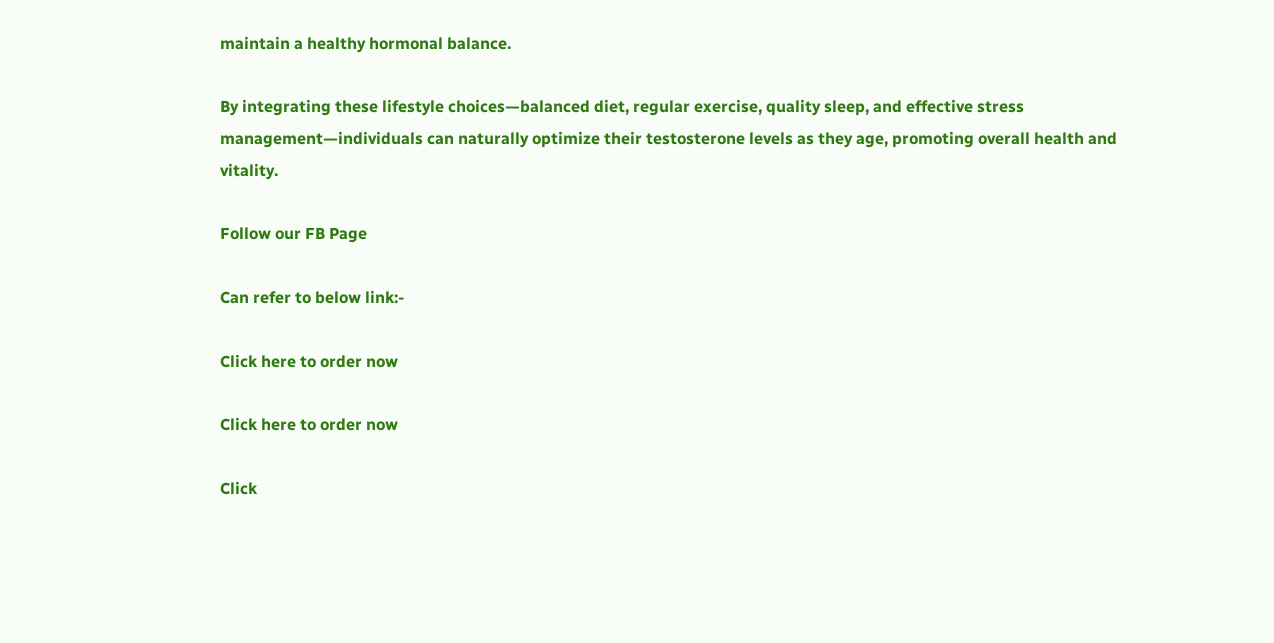maintain a healthy hormonal balance.

By integrating these lifestyle choices—balanced diet, regular exercise, quality sleep, and effective stress management—individuals can naturally optimize their testosterone levels as they age, promoting overall health and vitality.

Follow our FB Page

Can refer to below link:-

Click here to order now

Click here to order now

Click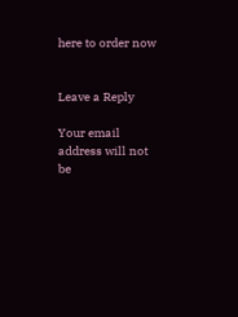here to order now


Leave a Reply

Your email address will not be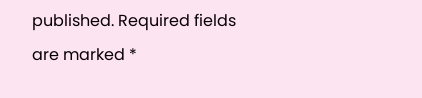published. Required fields are marked *